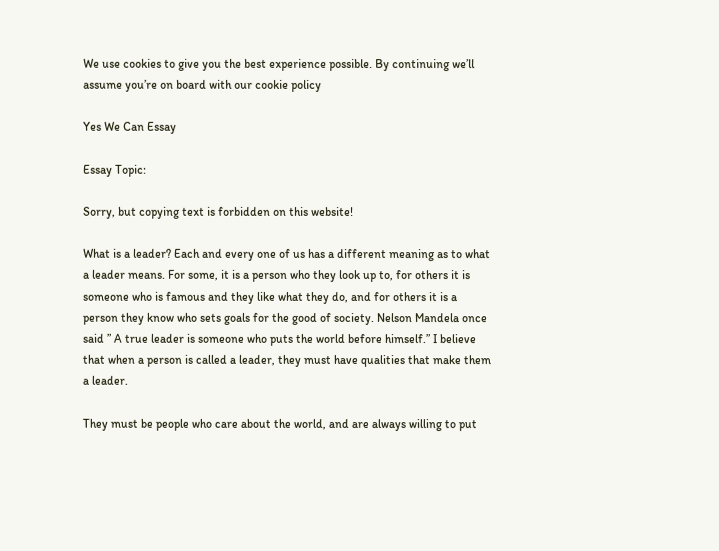We use cookies to give you the best experience possible. By continuing we’ll assume you’re on board with our cookie policy

Yes We Can Essay

Essay Topic:

Sorry, but copying text is forbidden on this website!

What is a leader? Each and every one of us has a different meaning as to what a leader means. For some, it is a person who they look up to, for others it is someone who is famous and they like what they do, and for others it is a person they know who sets goals for the good of society. Nelson Mandela once said ” A true leader is someone who puts the world before himself.” I believe that when a person is called a leader, they must have qualities that make them a leader.

They must be people who care about the world, and are always willing to put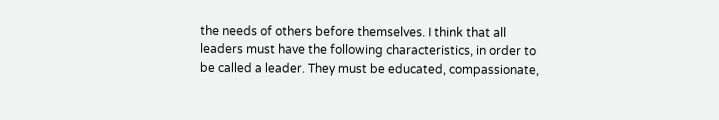the needs of others before themselves. I think that all leaders must have the following characteristics, in order to be called a leader. They must be educated, compassionate,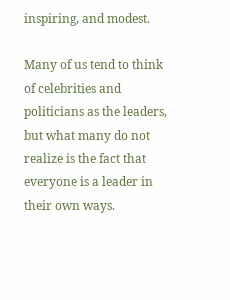inspiring, and modest.

Many of us tend to think of celebrities and politicians as the leaders, but what many do not realize is the fact that everyone is a leader in their own ways.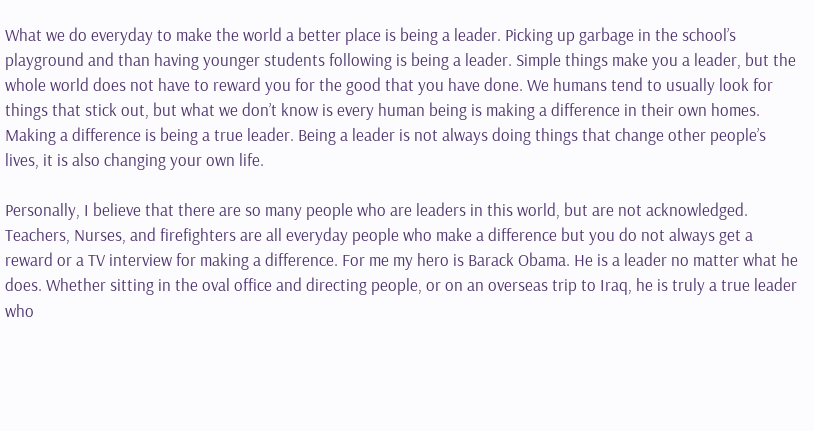What we do everyday to make the world a better place is being a leader. Picking up garbage in the school’s playground and than having younger students following is being a leader. Simple things make you a leader, but the whole world does not have to reward you for the good that you have done. We humans tend to usually look for things that stick out, but what we don’t know is every human being is making a difference in their own homes. Making a difference is being a true leader. Being a leader is not always doing things that change other people’s lives, it is also changing your own life.

Personally, I believe that there are so many people who are leaders in this world, but are not acknowledged. Teachers, Nurses, and firefighters are all everyday people who make a difference but you do not always get a reward or a TV interview for making a difference. For me my hero is Barack Obama. He is a leader no matter what he does. Whether sitting in the oval office and directing people, or on an overseas trip to Iraq, he is truly a true leader who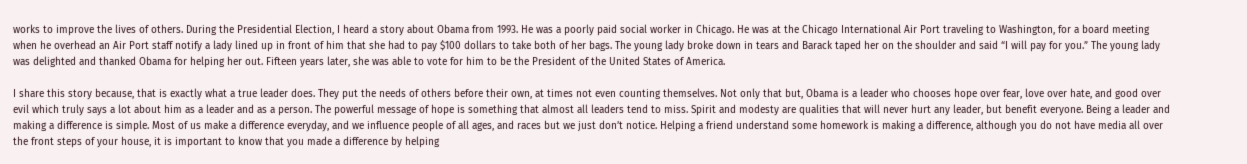works to improve the lives of others. During the Presidential Election, I heard a story about Obama from 1993. He was a poorly paid social worker in Chicago. He was at the Chicago International Air Port traveling to Washington, for a board meeting when he overhead an Air Port staff notify a lady lined up in front of him that she had to pay $100 dollars to take both of her bags. The young lady broke down in tears and Barack taped her on the shoulder and said “I will pay for you.” The young lady was delighted and thanked Obama for helping her out. Fifteen years later, she was able to vote for him to be the President of the United States of America.

I share this story because, that is exactly what a true leader does. They put the needs of others before their own, at times not even counting themselves. Not only that but, Obama is a leader who chooses hope over fear, love over hate, and good over evil which truly says a lot about him as a leader and as a person. The powerful message of hope is something that almost all leaders tend to miss. Spirit and modesty are qualities that will never hurt any leader, but benefit everyone. Being a leader and making a difference is simple. Most of us make a difference everyday, and we influence people of all ages, and races but we just don’t notice. Helping a friend understand some homework is making a difference, although you do not have media all over the front steps of your house, it is important to know that you made a difference by helping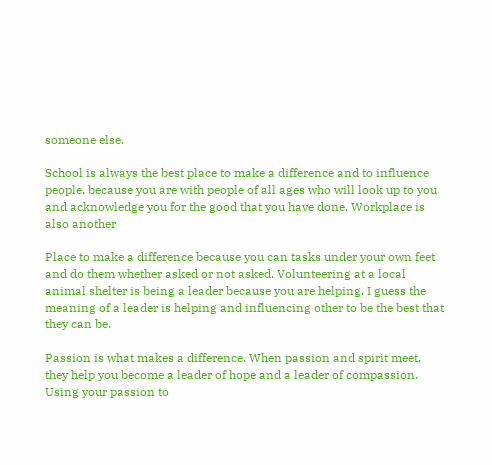someone else.

School is always the best place to make a difference and to influence people, because you are with people of all ages who will look up to you and acknowledge you for the good that you have done. Workplace is also another

Place to make a difference because you can tasks under your own feet and do them whether asked or not asked. Volunteering at a local animal shelter is being a leader because you are helping. I guess the meaning of a leader is helping and influencing other to be the best that they can be.

Passion is what makes a difference. When passion and spirit meet, they help you become a leader of hope and a leader of compassion. Using your passion to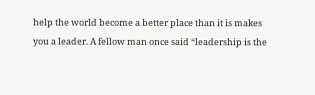help the world become a better place than it is makes you a leader. A fellow man once said “leadership is the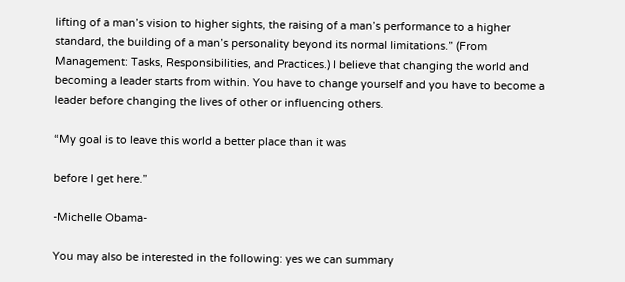lifting of a man’s vision to higher sights, the raising of a man’s performance to a higher standard, the building of a man’s personality beyond its normal limitations.” (From Management: Tasks, Responsibilities, and Practices.) I believe that changing the world and becoming a leader starts from within. You have to change yourself and you have to become a leader before changing the lives of other or influencing others.

“My goal is to leave this world a better place than it was

before I get here.”

-Michelle Obama-

You may also be interested in the following: yes we can summary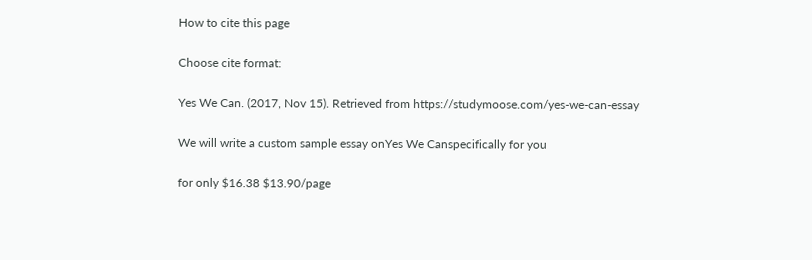How to cite this page

Choose cite format:

Yes We Can. (2017, Nov 15). Retrieved from https://studymoose.com/yes-we-can-essay

We will write a custom sample essay onYes We Canspecifically for you

for only $16.38 $13.90/page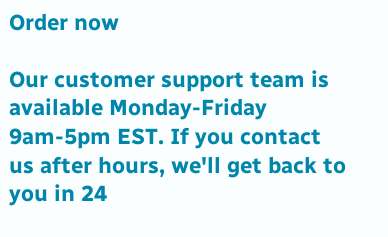Order now

Our customer support team is available Monday-Friday 9am-5pm EST. If you contact us after hours, we'll get back to you in 24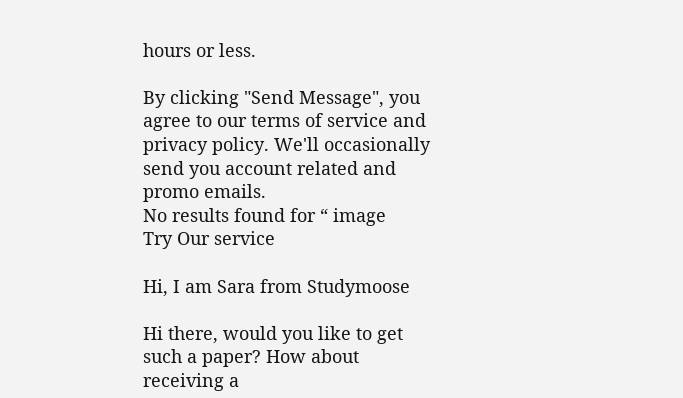hours or less.

By clicking "Send Message", you agree to our terms of service and privacy policy. We'll occasionally send you account related and promo emails.
No results found for “ image
Try Our service

Hi, I am Sara from Studymoose

Hi there, would you like to get such a paper? How about receiving a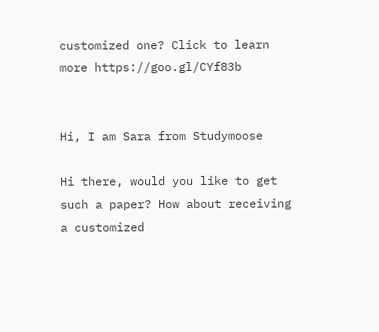customized one? Click to learn more https://goo.gl/CYf83b


Hi, I am Sara from Studymoose

Hi there, would you like to get such a paper? How about receiving a customized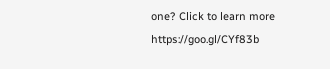one? Click to learn more https://goo.gl/CYf83b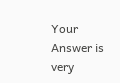Your Answer is very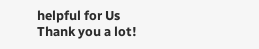helpful for Us
Thank you a lot!